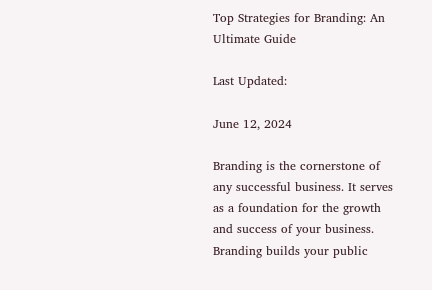Top Strategies for Branding: An Ultimate Guide

Last Updated:

June 12, 2024

Branding is the cornerstone of any successful business. It serves as a foundation for the growth and success of your business. Branding builds your public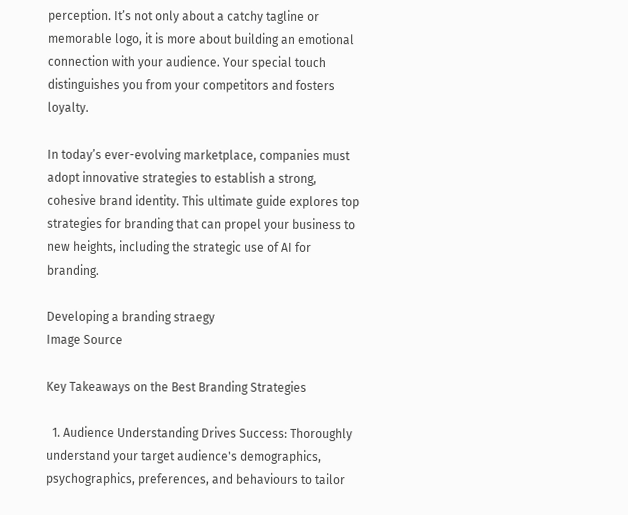perception. It’s not only about a catchy tagline or memorable logo, it is more about building an emotional connection with your audience. Your special touch distinguishes you from your competitors and fosters loyalty.

In today’s ever-evolving marketplace, companies must adopt innovative strategies to establish a strong, cohesive brand identity. This ultimate guide explores top strategies for branding that can propel your business to new heights, including the strategic use of AI for branding.

Developing a branding straegy
Image Source

Key Takeaways on the Best Branding Strategies

  1. Audience Understanding Drives Success: Thoroughly understand your target audience's demographics, psychographics, preferences, and behaviours to tailor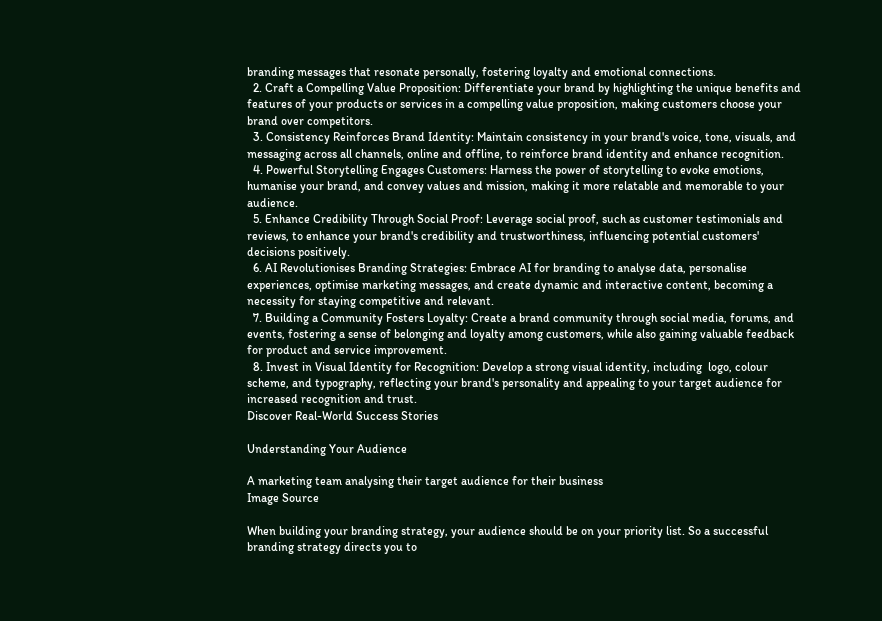branding messages that resonate personally, fostering loyalty and emotional connections.
  2. Craft a Compelling Value Proposition: Differentiate your brand by highlighting the unique benefits and features of your products or services in a compelling value proposition, making customers choose your brand over competitors.
  3. Consistency Reinforces Brand Identity: Maintain consistency in your brand's voice, tone, visuals, and messaging across all channels, online and offline, to reinforce brand identity and enhance recognition.
  4. Powerful Storytelling Engages Customers: Harness the power of storytelling to evoke emotions, humanise your brand, and convey values and mission, making it more relatable and memorable to your audience.
  5. Enhance Credibility Through Social Proof: Leverage social proof, such as customer testimonials and reviews, to enhance your brand's credibility and trustworthiness, influencing potential customers' decisions positively.
  6. AI Revolutionises Branding Strategies: Embrace AI for branding to analyse data, personalise experiences, optimise marketing messages, and create dynamic and interactive content, becoming a necessity for staying competitive and relevant.
  7. Building a Community Fosters Loyalty: Create a brand community through social media, forums, and events, fostering a sense of belonging and loyalty among customers, while also gaining valuable feedback for product and service improvement.
  8. Invest in Visual Identity for Recognition: Develop a strong visual identity, including  logo, colour scheme, and typography, reflecting your brand's personality and appealing to your target audience for increased recognition and trust.
Discover Real-World Success Stories

Understanding Your Audience

A marketing team analysing their target audience for their business
Image Source

When building your branding strategy, your audience should be on your priority list. So a successful branding strategy directs you to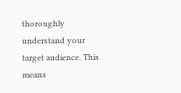thoroughly understand your target audience. This means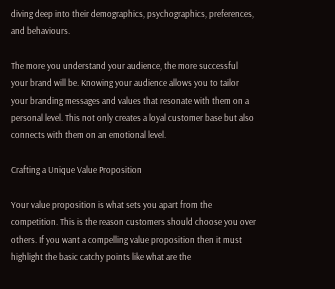diving deep into their demographics, psychographics, preferences, and behaviours.

The more you understand your audience, the more successful your brand will be. Knowing your audience allows you to tailor your branding messages and values that resonate with them on a personal level. This not only creates a loyal customer base but also connects with them on an emotional level.

Crafting a Unique Value Proposition

Your value proposition is what sets you apart from the competition. This is the reason customers should choose you over others. If you want a compelling value proposition then it must highlight the basic catchy points like what are the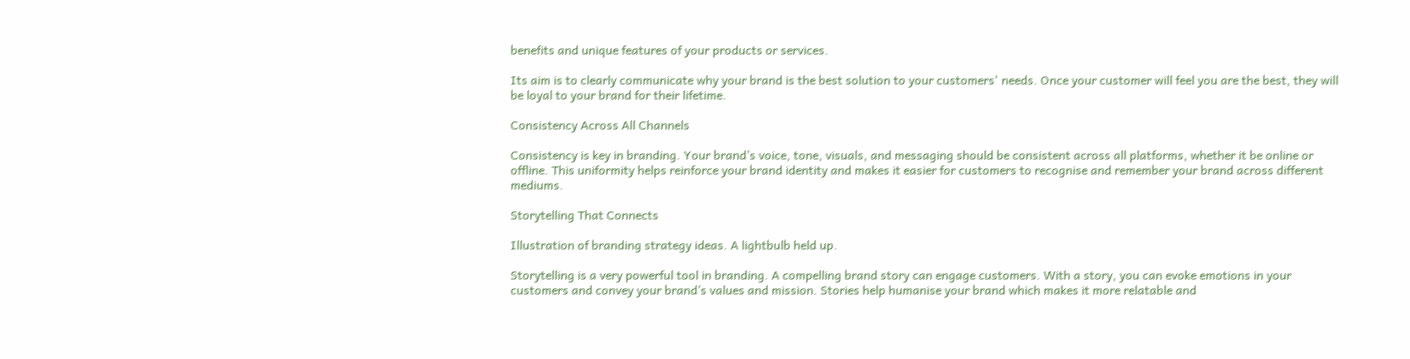benefits and unique features of your products or services.

Its aim is to clearly communicate why your brand is the best solution to your customers' needs. Once your customer will feel you are the best, they will be loyal to your brand for their lifetime.

Consistency Across All Channels

Consistency is key in branding. Your brand’s voice, tone, visuals, and messaging should be consistent across all platforms, whether it be online or offline. This uniformity helps reinforce your brand identity and makes it easier for customers to recognise and remember your brand across different mediums.

Storytelling That Connects

Illustration of branding strategy ideas. A lightbulb held up.

Storytelling is a very powerful tool in branding. A compelling brand story can engage customers. With a story, you can evoke emotions in your customers and convey your brand’s values and mission. Stories help humanise your brand which makes it more relatable and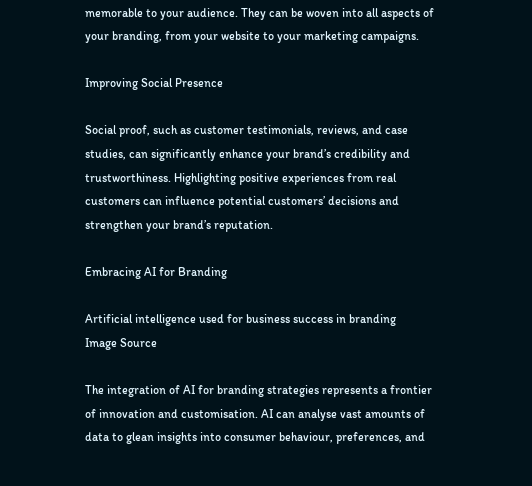memorable to your audience. They can be woven into all aspects of your branding, from your website to your marketing campaigns.

Improving Social Presence

Social proof, such as customer testimonials, reviews, and case studies, can significantly enhance your brand’s credibility and trustworthiness. Highlighting positive experiences from real customers can influence potential customers’ decisions and strengthen your brand’s reputation.

Embracing AI for Branding

Artificial intelligence used for business success in branding
Image Source

The integration of AI for branding strategies represents a frontier of innovation and customisation. AI can analyse vast amounts of data to glean insights into consumer behaviour, preferences, and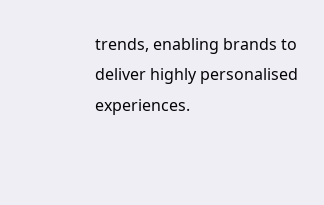trends, enabling brands to deliver highly personalised experiences.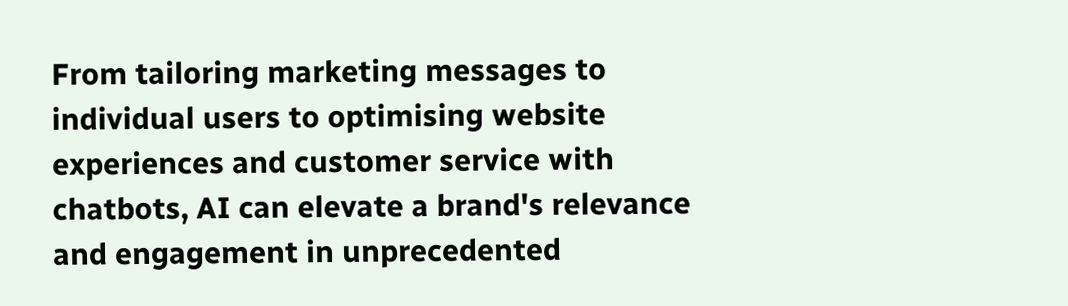From tailoring marketing messages to individual users to optimising website experiences and customer service with chatbots, AI can elevate a brand's relevance and engagement in unprecedented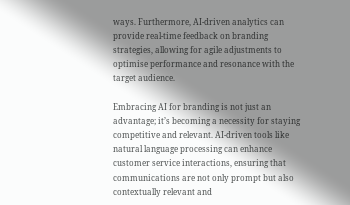ways. Furthermore, AI-driven analytics can provide real-time feedback on branding strategies, allowing for agile adjustments to optimise performance and resonance with the target audience.

Embracing AI for branding is not just an advantage; it’s becoming a necessity for staying competitive and relevant. AI-driven tools like natural language processing can enhance customer service interactions, ensuring that communications are not only prompt but also contextually relevant and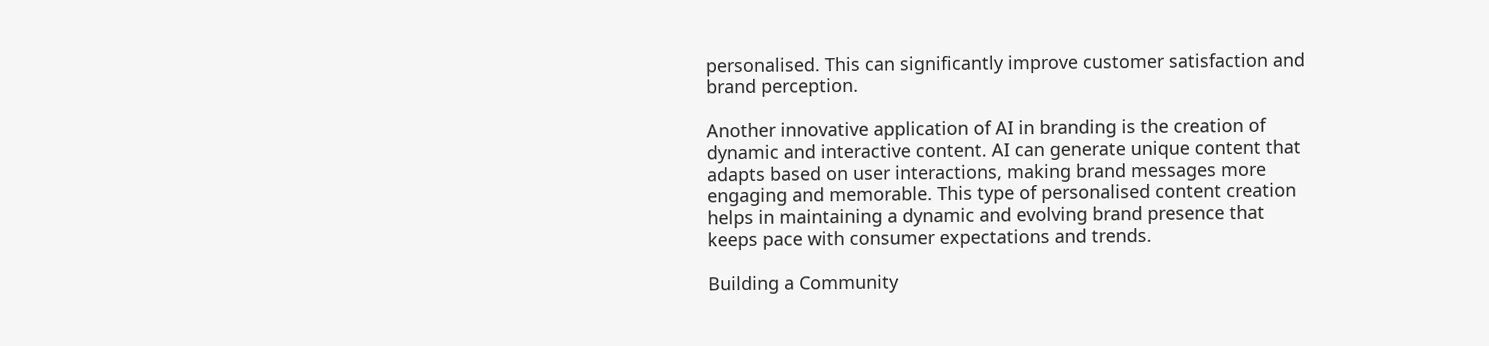personalised. This can significantly improve customer satisfaction and brand perception.

Another innovative application of AI in branding is the creation of dynamic and interactive content. AI can generate unique content that adapts based on user interactions, making brand messages more engaging and memorable. This type of personalised content creation helps in maintaining a dynamic and evolving brand presence that keeps pace with consumer expectations and trends.

Building a Community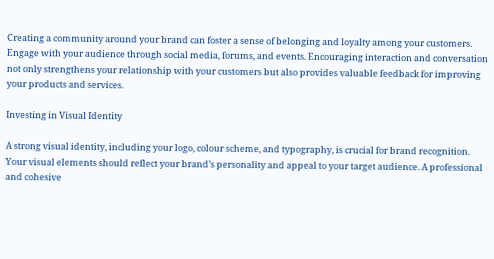Creating a community around your brand can foster a sense of belonging and loyalty among your customers. Engage with your audience through social media, forums, and events. Encouraging interaction and conversation not only strengthens your relationship with your customers but also provides valuable feedback for improving your products and services.

Investing in Visual Identity

A strong visual identity, including your logo, colour scheme, and typography, is crucial for brand recognition. Your visual elements should reflect your brand’s personality and appeal to your target audience. A professional and cohesive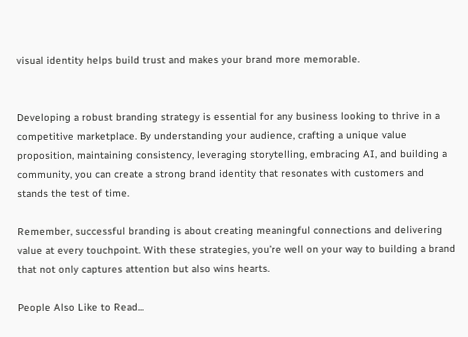visual identity helps build trust and makes your brand more memorable.


Developing a robust branding strategy is essential for any business looking to thrive in a competitive marketplace. By understanding your audience, crafting a unique value proposition, maintaining consistency, leveraging storytelling, embracing AI, and building a community, you can create a strong brand identity that resonates with customers and stands the test of time.

Remember, successful branding is about creating meaningful connections and delivering value at every touchpoint. With these strategies, you’re well on your way to building a brand that not only captures attention but also wins hearts.

People Also Like to Read...